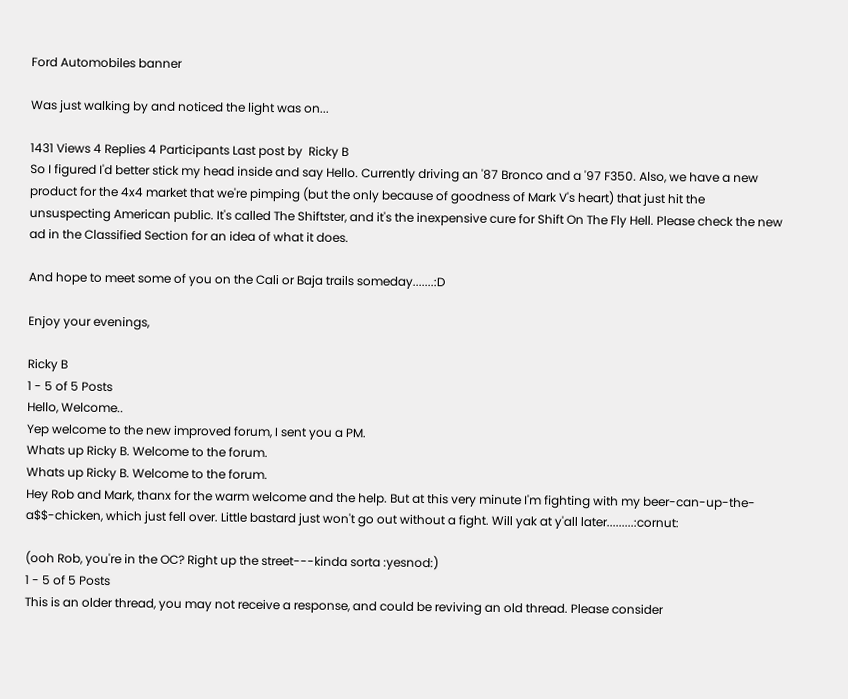Ford Automobiles banner

Was just walking by and noticed the light was on...

1431 Views 4 Replies 4 Participants Last post by  Ricky B
So I figured I'd better stick my head inside and say Hello. Currently driving an '87 Bronco and a '97 F350. Also, we have a new product for the 4x4 market that we're pimping (but the only because of goodness of Mark V's heart) that just hit the unsuspecting American public. It's called The Shiftster, and it's the inexpensive cure for Shift On The Fly Hell. Please check the new ad in the Classified Section for an idea of what it does.

And hope to meet some of you on the Cali or Baja trails someday.......:D

Enjoy your evenings,

Ricky B
1 - 5 of 5 Posts
Hello, Welcome..
Yep welcome to the new improved forum, I sent you a PM.
Whats up Ricky B. Welcome to the forum.
Whats up Ricky B. Welcome to the forum.
Hey Rob and Mark, thanx for the warm welcome and the help. But at this very minute I'm fighting with my beer-can-up-the-a$$-chicken, which just fell over. Little bastard just won't go out without a fight. Will yak at y'all later.........:cornut:

(ooh Rob, you're in the OC? Right up the street---kinda sorta :yesnod:)
1 - 5 of 5 Posts
This is an older thread, you may not receive a response, and could be reviving an old thread. Please consider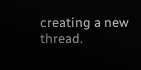creating a new thread.